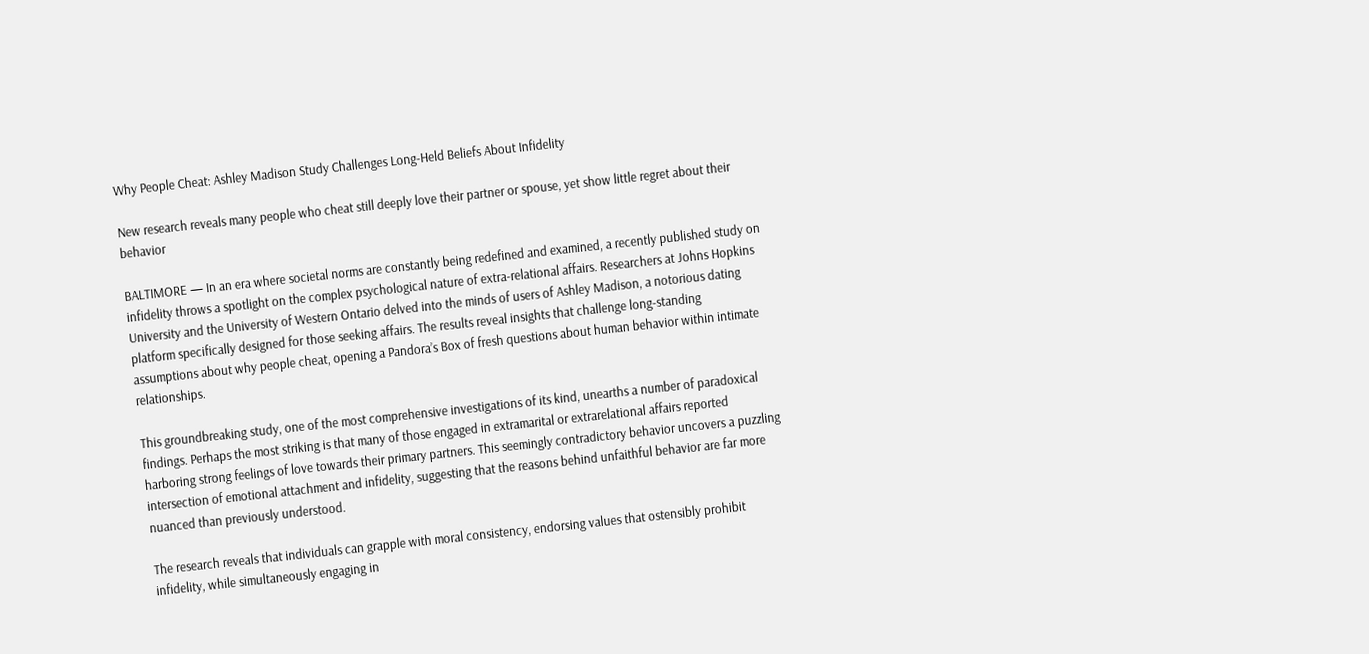Why People Cheat: Ashley Madison Study Challenges Long-Held Beliefs About Infidelity

New research reveals many people who cheat still deeply love their partner or spouse, yet show little regret about their behavior

BALTIMORE — In an era where societal norms are constantly being redefined and examined, a recently published study on infidelity throws a spotlight on the complex psychological nature of extra-relational affairs. Researchers at Johns Hopkins University and the University of Western Ontario delved into the minds of users of Ashley Madison, a notorious dating platform specifically designed for those seeking affairs. The results reveal insights that challenge long-standing assumptions about why people cheat, opening a Pandora’s Box of fresh questions about human behavior within intimate relationships.

This groundbreaking study, one of the most comprehensive investigations of its kind, unearths a number of paradoxical findings. Perhaps the most striking is that many of those engaged in extramarital or extrarelational affairs reported harboring strong feelings of love towards their primary partners. This seemingly contradictory behavior uncovers a puzzling intersection of emotional attachment and infidelity, suggesting that the reasons behind unfaithful behavior are far more nuanced than previously understood.

The research reveals that individuals can grapple with moral consistency, endorsing values that ostensibly prohibit infidelity, while simultaneously engaging in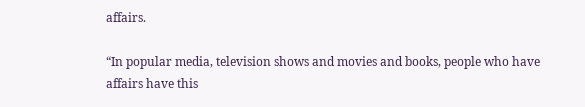affairs.

“In popular media, television shows and movies and books, people who have affairs have this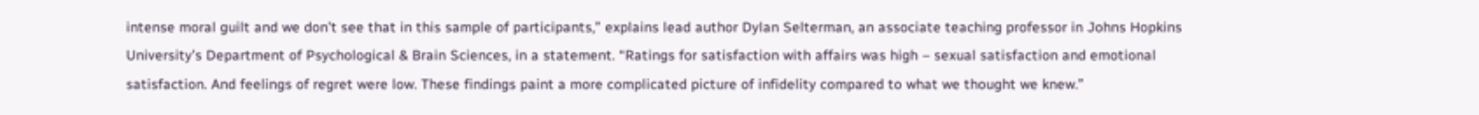intense moral guilt and we don’t see that in this sample of participants,” explains lead author Dylan Selterman, an associate teaching professor in Johns Hopkins University’s Department of Psychological & Brain Sciences, in a statement. “Ratings for satisfaction with affairs was high – sexual satisfaction and emotional satisfaction. And feelings of regret were low. These findings paint a more complicated picture of infidelity compared to what we thought we knew.”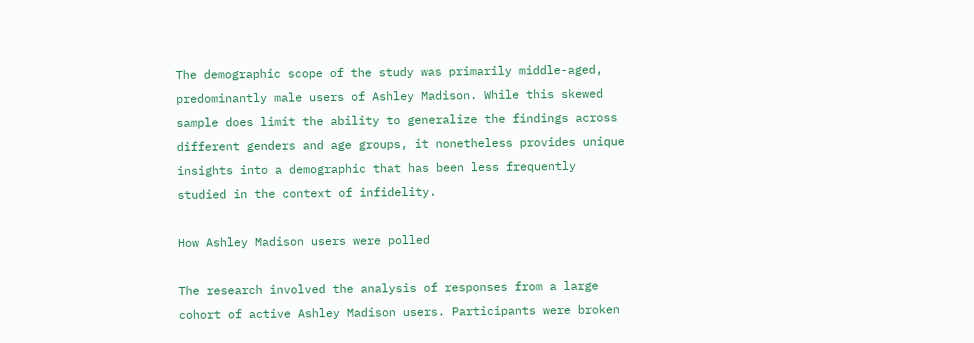The demographic scope of the study was primarily middle-aged, predominantly male users of Ashley Madison. While this skewed sample does limit the ability to generalize the findings across different genders and age groups, it nonetheless provides unique insights into a demographic that has been less frequently studied in the context of infidelity.

How Ashley Madison users were polled

The research involved the analysis of responses from a large cohort of active Ashley Madison users. Participants were broken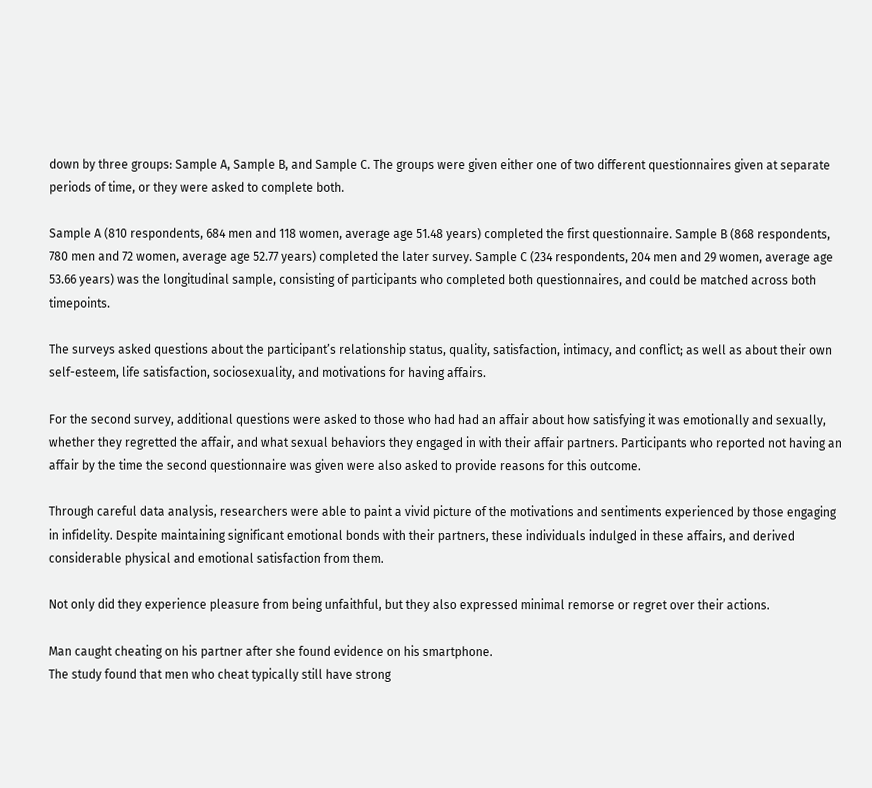down by three groups: Sample A, Sample B, and Sample C. The groups were given either one of two different questionnaires given at separate periods of time, or they were asked to complete both.

Sample A (810 respondents, 684 men and 118 women, average age 51.48 years) completed the first questionnaire. Sample B (868 respondents, 780 men and 72 women, average age 52.77 years) completed the later survey. Sample C (234 respondents, 204 men and 29 women, average age 53.66 years) was the longitudinal sample, consisting of participants who completed both questionnaires, and could be matched across both timepoints.

The surveys asked questions about the participant’s relationship status, quality, satisfaction, intimacy, and conflict; as well as about their own self-esteem, life satisfaction, sociosexuality, and motivations for having affairs.

For the second survey, additional questions were asked to those who had had an affair about how satisfying it was emotionally and sexually, whether they regretted the affair, and what sexual behaviors they engaged in with their affair partners. Participants who reported not having an affair by the time the second questionnaire was given were also asked to provide reasons for this outcome.

Through careful data analysis, researchers were able to paint a vivid picture of the motivations and sentiments experienced by those engaging in infidelity. Despite maintaining significant emotional bonds with their partners, these individuals indulged in these affairs, and derived considerable physical and emotional satisfaction from them.

Not only did they experience pleasure from being unfaithful, but they also expressed minimal remorse or regret over their actions.

Man caught cheating on his partner after she found evidence on his smartphone.
The study found that men who cheat typically still have strong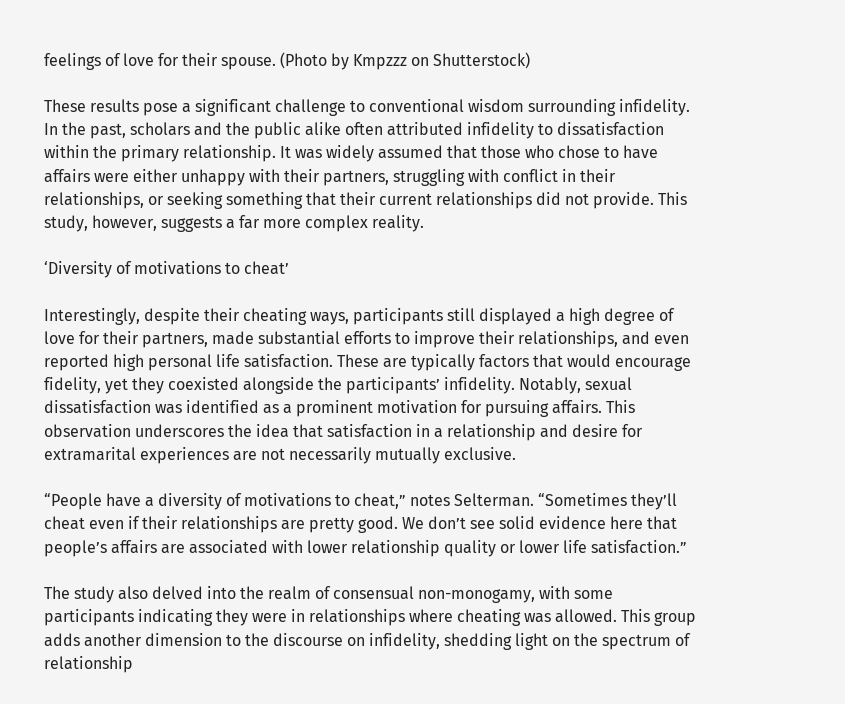feelings of love for their spouse. (Photo by Kmpzzz on Shutterstock)

These results pose a significant challenge to conventional wisdom surrounding infidelity. In the past, scholars and the public alike often attributed infidelity to dissatisfaction within the primary relationship. It was widely assumed that those who chose to have affairs were either unhappy with their partners, struggling with conflict in their relationships, or seeking something that their current relationships did not provide. This study, however, suggests a far more complex reality.

‘Diversity of motivations to cheat’

Interestingly, despite their cheating ways, participants still displayed a high degree of love for their partners, made substantial efforts to improve their relationships, and even reported high personal life satisfaction. These are typically factors that would encourage fidelity, yet they coexisted alongside the participants’ infidelity. Notably, sexual dissatisfaction was identified as a prominent motivation for pursuing affairs. This observation underscores the idea that satisfaction in a relationship and desire for extramarital experiences are not necessarily mutually exclusive.

“People have a diversity of motivations to cheat,” notes Selterman. “Sometimes they’ll cheat even if their relationships are pretty good. We don’t see solid evidence here that people’s affairs are associated with lower relationship quality or lower life satisfaction.”

The study also delved into the realm of consensual non-monogamy, with some participants indicating they were in relationships where cheating was allowed. This group adds another dimension to the discourse on infidelity, shedding light on the spectrum of relationship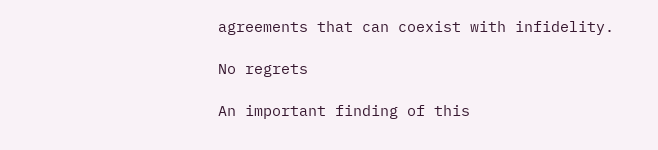agreements that can coexist with infidelity.

No regrets

An important finding of this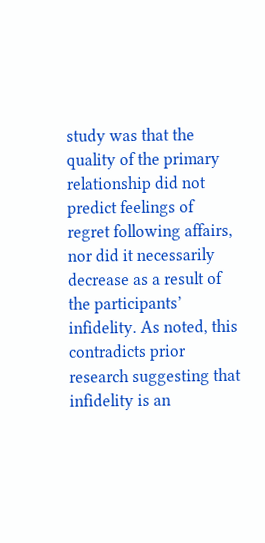study was that the quality of the primary relationship did not predict feelings of regret following affairs, nor did it necessarily decrease as a result of the participants’ infidelity. As noted, this contradicts prior research suggesting that infidelity is an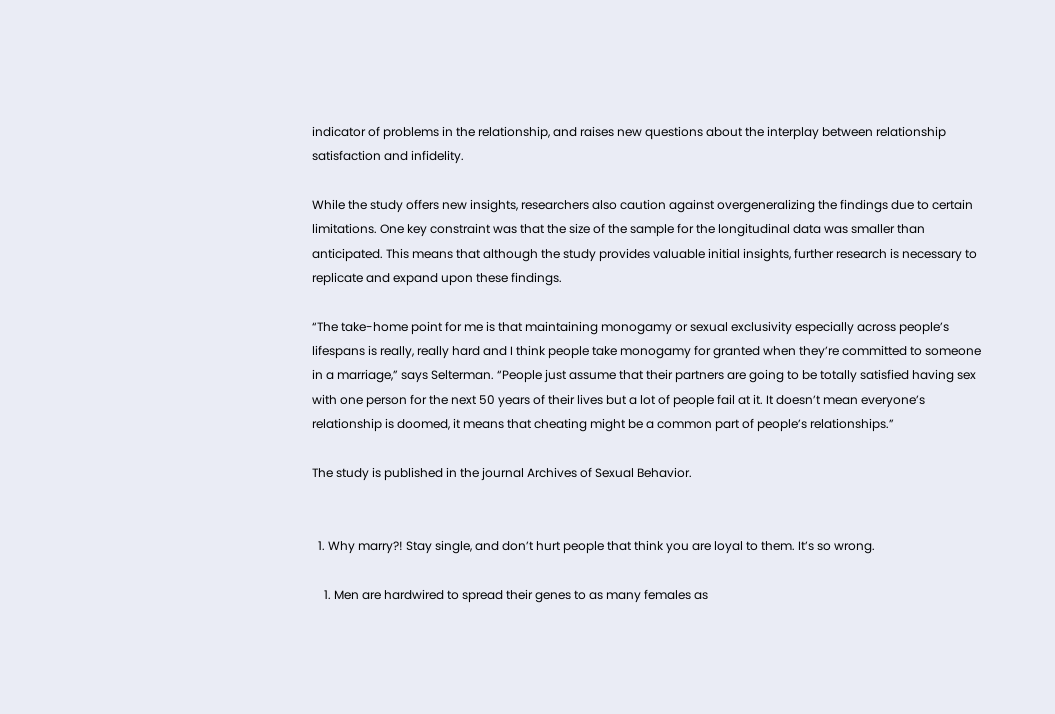indicator of problems in the relationship, and raises new questions about the interplay between relationship satisfaction and infidelity.

While the study offers new insights, researchers also caution against overgeneralizing the findings due to certain limitations. One key constraint was that the size of the sample for the longitudinal data was smaller than anticipated. This means that although the study provides valuable initial insights, further research is necessary to replicate and expand upon these findings.

“The take-home point for me is that maintaining monogamy or sexual exclusivity especially across people’s lifespans is really, really hard and I think people take monogamy for granted when they’re committed to someone in a marriage,” says Selterman. “People just assume that their partners are going to be totally satisfied having sex with one person for the next 50 years of their lives but a lot of people fail at it. It doesn’t mean everyone’s relationship is doomed, it means that cheating might be a common part of people’s relationships.”

The study is published in the journal Archives of Sexual Behavior.


  1. Why marry?! Stay single, and don’t hurt people that think you are loyal to them. It’s so wrong.

    1. Men are hardwired to spread their genes to as many females as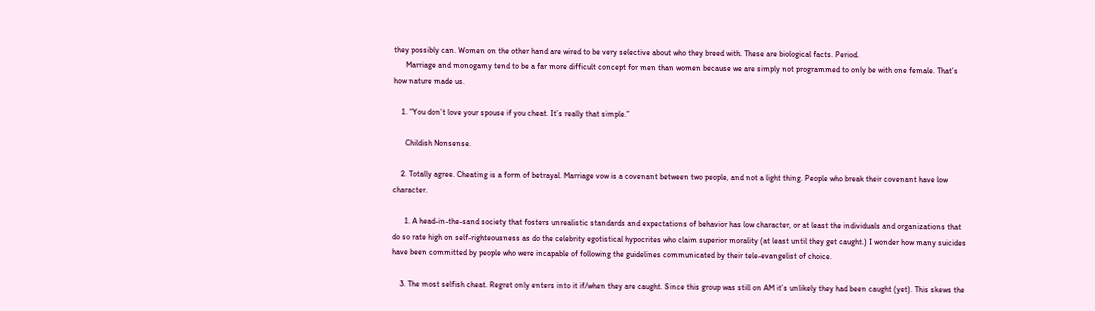they possibly can. Women on the other hand are wired to be very selective about who they breed with. These are biological facts. Period.
      Marriage and monogamy tend to be a far more difficult concept for men than women because we are simply not programmed to only be with one female. That’s how nature made us.

    1. “You don’t love your spouse if you cheat. It’s really that simple.”

      Childish Nonsense.

    2. Totally agree. Cheating is a form of betrayal. Marriage vow is a covenant between two people, and not a light thing. People who break their covenant have low character.

      1. A head-in-the-sand society that fosters unrealistic standards and expectations of behavior has low character, or at least the individuals and organizations that do so rate high on self-righteousness as do the celebrity egotistical hypocrites who claim superior morality (at least until they get caught.) I wonder how many suicides have been committed by people who were incapable of following the guidelines communicated by their tele-evangelist of choice.

    3. The most selfish cheat. Regret only enters into it if/when they are caught. Since this group was still on AM it’s unlikely they had been caught (yet). This skews the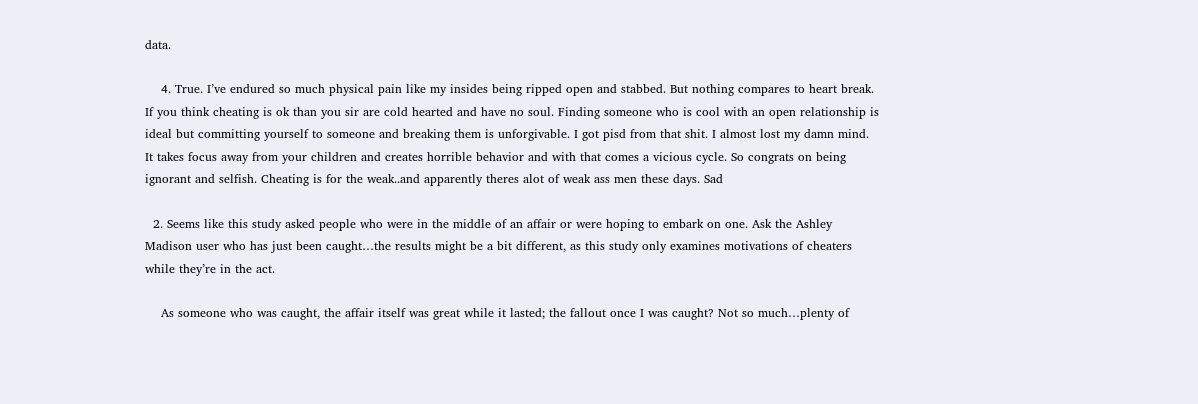data.

    4. True. I’ve endured so much physical pain like my insides being ripped open and stabbed. But nothing compares to heart break. If you think cheating is ok than you sir are cold hearted and have no soul. Finding someone who is cool with an open relationship is ideal but committing yourself to someone and breaking them is unforgivable. I got pisd from that shit. I almost lost my damn mind. It takes focus away from your children and creates horrible behavior and with that comes a vicious cycle. So congrats on being ignorant and selfish. Cheating is for the weak..and apparently theres alot of weak ass men these days. Sad

  2. Seems like this study asked people who were in the middle of an affair or were hoping to embark on one. Ask the Ashley Madison user who has just been caught…the results might be a bit different, as this study only examines motivations of cheaters while they’re in the act.

    As someone who was caught, the affair itself was great while it lasted; the fallout once I was caught? Not so much…plenty of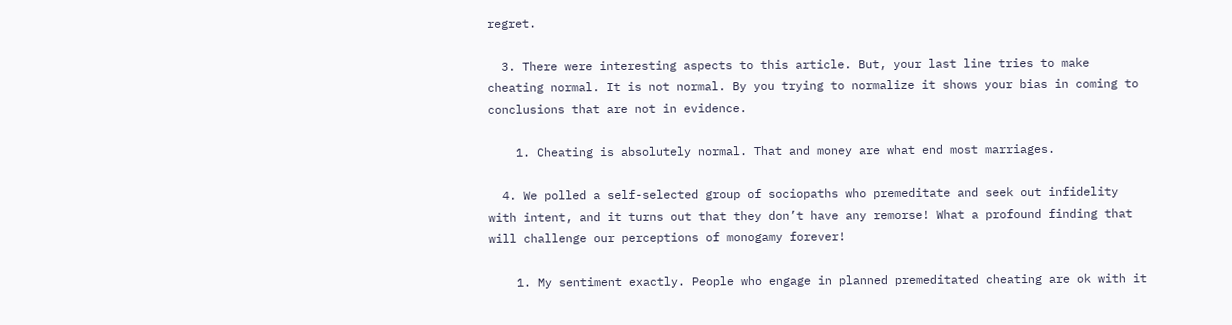regret.

  3. There were interesting aspects to this article. But, your last line tries to make cheating normal. It is not normal. By you trying to normalize it shows your bias in coming to conclusions that are not in evidence.

    1. Cheating is absolutely normal. That and money are what end most marriages.

  4. We polled a self-selected group of sociopaths who premeditate and seek out infidelity with intent, and it turns out that they don’t have any remorse! What a profound finding that will challenge our perceptions of monogamy forever!

    1. My sentiment exactly. People who engage in planned premeditated cheating are ok with it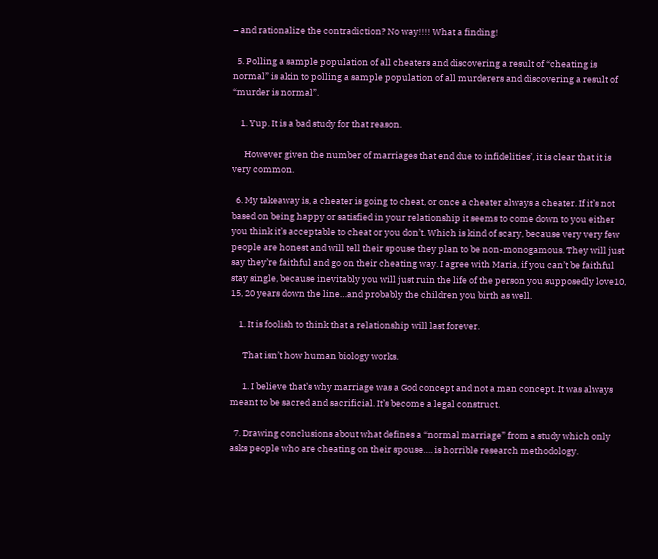– and rationalize the contradiction? No way!!!! What a finding!

  5. Polling a sample population of all cheaters and discovering a result of “cheating is normal” is akin to polling a sample population of all murderers and discovering a result of “murder is normal”.

    1. Yup. It is a bad study for that reason.

      However given the number of marriages that end due to infidelities’, it is clear that it is very common.

  6. My takeaway is, a cheater is going to cheat, or once a cheater always a cheater. If it’s not based on being happy or satisfied in your relationship it seems to come down to you either you think it’s acceptable to cheat or you don’t. Which is kind of scary, because very very few people are honest and will tell their spouse they plan to be non-monogamous. They will just say they’re faithful and go on their cheating way. I agree with Maria, if you can’t be faithful stay single, because inevitably you will just ruin the life of the person you supposedly love10, 15, 20 years down the line…and probably the children you birth as well.

    1. It is foolish to think that a relationship will last forever.

      That isn’t how human biology works.

      1. I believe that’s why marriage was a God concept and not a man concept. It was always meant to be sacred and sacrificial. It’s become a legal construct.

  7. Drawing conclusions about what defines a “normal marriage” from a study which only asks people who are cheating on their spouse…. is horrible research methodology.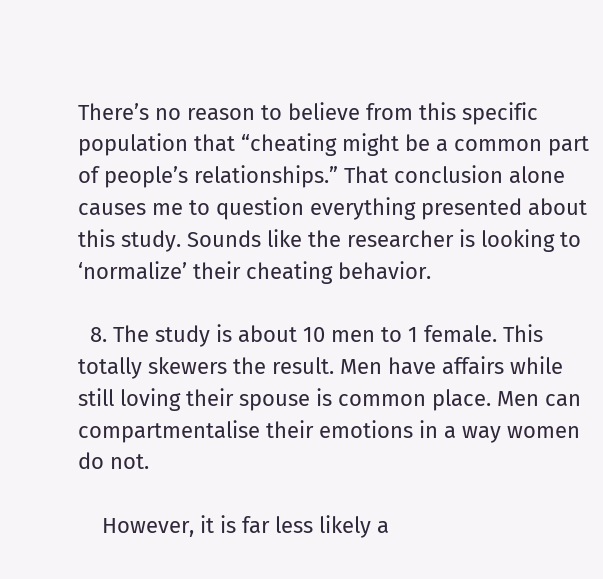There’s no reason to believe from this specific population that “cheating might be a common part of people’s relationships.” That conclusion alone causes me to question everything presented about this study. Sounds like the researcher is looking to ‘normalize’ their cheating behavior.

  8. The study is about 10 men to 1 female. This totally skewers the result. Men have affairs while still loving their spouse is common place. Men can compartmentalise their emotions in a way women do not.

    However, it is far less likely a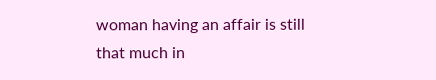woman having an affair is still that much in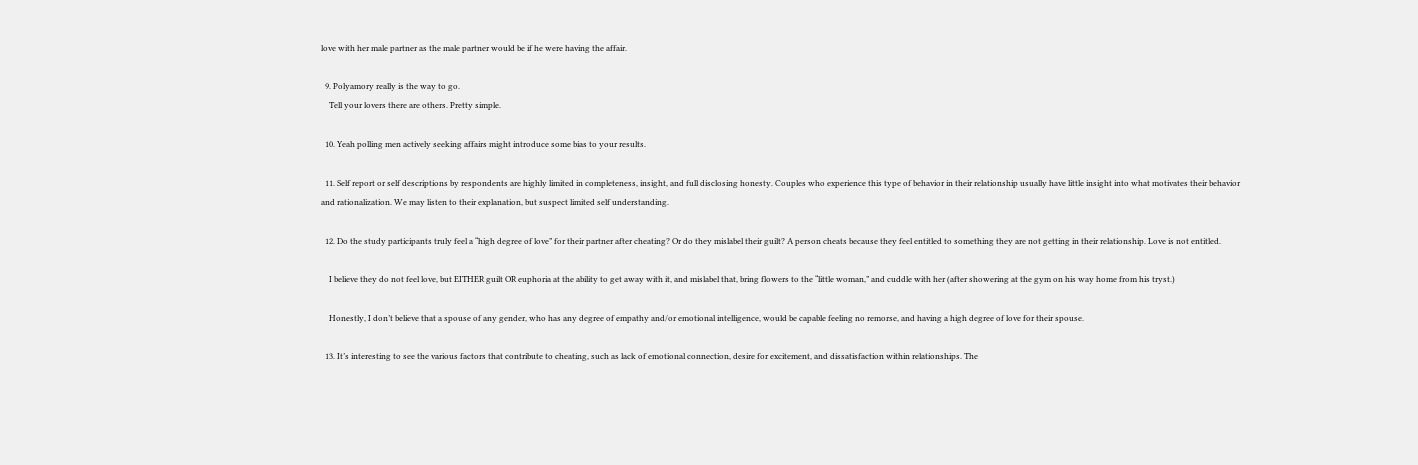love with her male partner as the male partner would be if he were having the affair.

  9. Polyamory really is the way to go.
    Tell your lovers there are others. Pretty simple.

  10. Yeah polling men actively seeking affairs might introduce some bias to your results.

  11. Self report or self descriptions by respondents are highly limited in completeness, insight, and full disclosing honesty. Couples who experience this type of behavior in their relationship usually have little insight into what motivates their behavior and rationalization. We may listen to their explanation, but suspect limited self understanding.

  12. Do the study participants truly feel a “high degree of love” for their partner after cheating? Or do they mislabel their guilt? A person cheats because they feel entitled to something they are not getting in their relationship. Love is not entitled.

    I believe they do not feel love, but EITHER guilt OR euphoria at the ability to get away with it, and mislabel that, bring flowers to the “little woman,” and cuddle with her (after showering at the gym on his way home from his tryst.)

    Honestly, I don’t believe that a spouse of any gender, who has any degree of empathy and/or emotional intelligence, would be capable feeling no remorse, and having a high degree of love for their spouse.

  13. It’s interesting to see the various factors that contribute to cheating, such as lack of emotional connection, desire for excitement, and dissatisfaction within relationships. The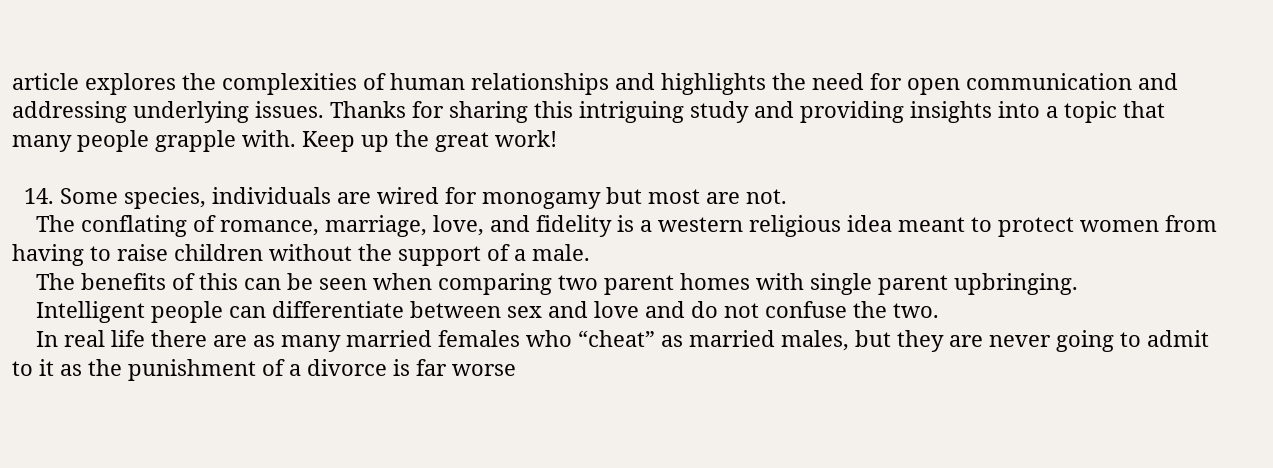article explores the complexities of human relationships and highlights the need for open communication and addressing underlying issues. Thanks for sharing this intriguing study and providing insights into a topic that many people grapple with. Keep up the great work!

  14. Some species, individuals are wired for monogamy but most are not.
    The conflating of romance, marriage, love, and fidelity is a western religious idea meant to protect women from having to raise children without the support of a male.
    The benefits of this can be seen when comparing two parent homes with single parent upbringing.
    Intelligent people can differentiate between sex and love and do not confuse the two.
    In real life there are as many married females who “cheat” as married males, but they are never going to admit to it as the punishment of a divorce is far worse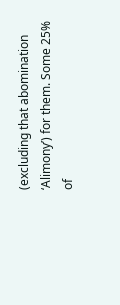(excluding that abomination ‘Alimony’) for them. Some 25% of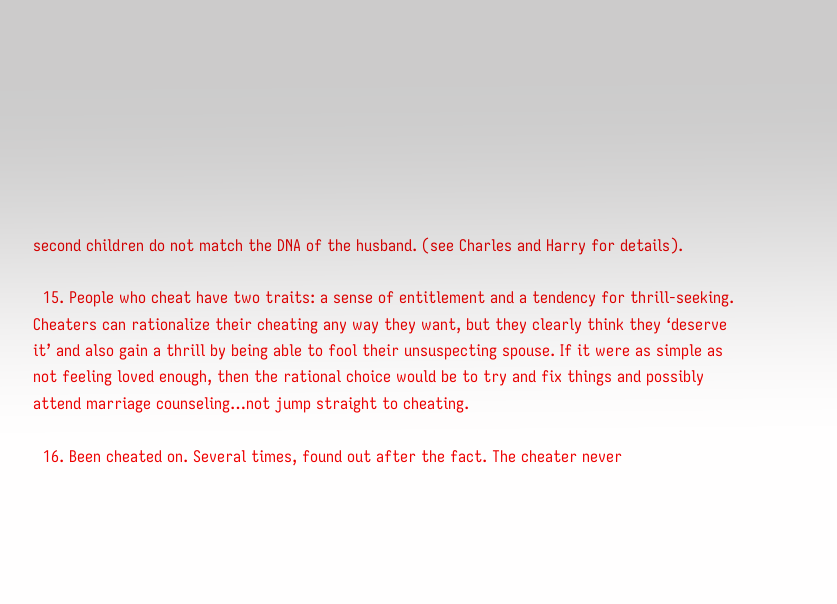second children do not match the DNA of the husband. (see Charles and Harry for details).

  15. People who cheat have two traits: a sense of entitlement and a tendency for thrill-seeking. Cheaters can rationalize their cheating any way they want, but they clearly think they ‘deserve it’ and also gain a thrill by being able to fool their unsuspecting spouse. If it were as simple as not feeling loved enough, then the rational choice would be to try and fix things and possibly attend marriage counseling…not jump straight to cheating.

  16. Been cheated on. Several times, found out after the fact. The cheater never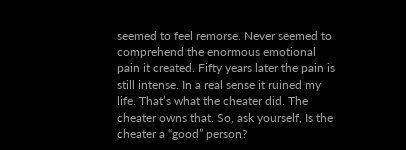seemed to feel remorse. Never seemed to comprehend the enormous emotional pain it created. Fifty years later the pain is still intense. In a real sense it ruined my life. That’s what the cheater did. The cheater owns that. So, ask yourself, Is the cheater a “good” person?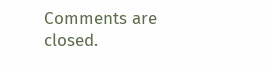Comments are closed.